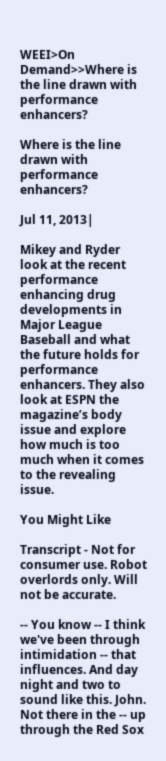WEEI>On Demand>>Where is the line drawn with performance enhancers?

Where is the line drawn with performance enhancers?

Jul 11, 2013|

Mikey and Ryder look at the recent performance enhancing drug developments in Major League Baseball and what the future holds for performance enhancers. They also look at ESPN the magazine’s body issue and explore how much is too much when it comes to the revealing issue.

You Might Like

Transcript - Not for consumer use. Robot overlords only. Will not be accurate.

-- You know -- I think we've been through intimidation -- that influences. And day night and two to sound like this. John. Not there in the -- up through the Red Sox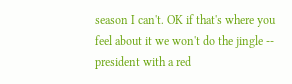season I can't. OK if that's where you feel about it we won't do the jingle -- president with a red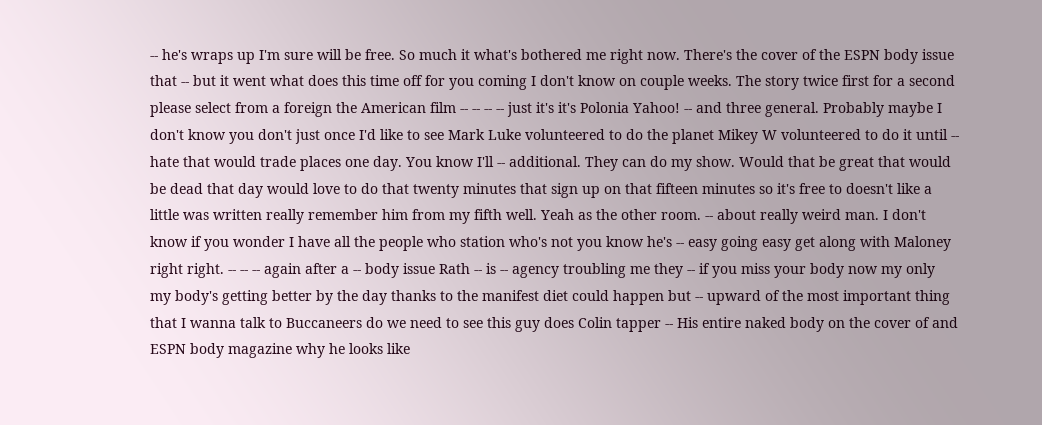-- he's wraps up I'm sure will be free. So much it what's bothered me right now. There's the cover of the ESPN body issue that -- but it went what does this time off for you coming I don't know on couple weeks. The story twice first for a second please select from a foreign the American film -- -- -- -- just it's it's Polonia Yahoo! -- and three general. Probably maybe I don't know you don't just once I'd like to see Mark Luke volunteered to do the planet Mikey W volunteered to do it until -- hate that would trade places one day. You know I'll -- additional. They can do my show. Would that be great that would be dead that day would love to do that twenty minutes that sign up on that fifteen minutes so it's free to doesn't like a little was written really remember him from my fifth well. Yeah as the other room. -- about really weird man. I don't know if you wonder I have all the people who station who's not you know he's -- easy going easy get along with Maloney right right. -- -- -- again after a -- body issue Rath -- is -- agency troubling me they -- if you miss your body now my only my body's getting better by the day thanks to the manifest diet could happen but -- upward of the most important thing that I wanna talk to Buccaneers do we need to see this guy does Colin tapper -- His entire naked body on the cover of and ESPN body magazine why he looks like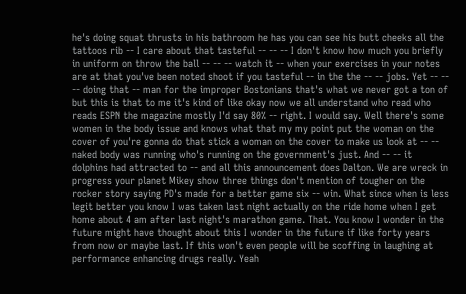he's doing squat thrusts in his bathroom he has you can see his butt cheeks all the tattoos rib -- I care about that tasteful -- -- -- I don't know how much you briefly in uniform on throw the ball -- -- -- watch it -- when your exercises in your notes are at that you've been noted shoot if you tasteful -- in the the -- -- jobs. Yet -- -- -- doing that -- man for the improper Bostonians that's what we never got a ton of but this is that to me it's kind of like okay now we all understand who read who reads ESPN the magazine mostly I'd say 80% -- right. I would say. Well there's some women in the body issue and knows what that my my point put the woman on the cover of you're gonna do that stick a woman on the cover to make us look at -- -- naked body was running who's running on the government's just. And -- -- it dolphins had attracted to -- and all this announcement does Dalton. We are wreck in progress your planet Mikey show three things don't mention of tougher on the rocker story saying PD's made for a better game six -- win. What since when is less legit better you know I was taken last night actually on the ride home when I get home about 4 am after last night's marathon game. That. You know I wonder in the future might have thought about this I wonder in the future if like forty years from now or maybe last. If this won't even people will be scoffing in laughing at performance enhancing drugs really. Yeah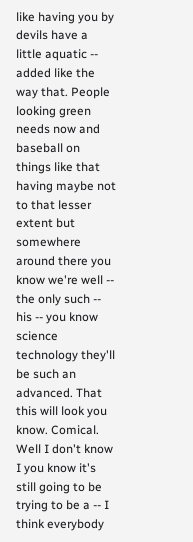like having you by devils have a little aquatic -- added like the way that. People looking green needs now and baseball on things like that having maybe not to that lesser extent but somewhere around there you know we're well -- the only such -- his -- you know science technology they'll be such an advanced. That this will look you know. Comical. Well I don't know I you know it's still going to be trying to be a -- I think everybody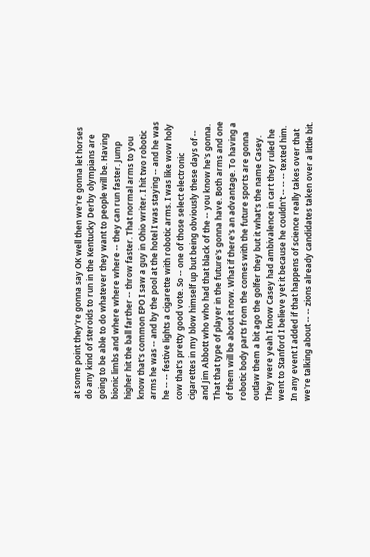at some point they're gonna say OK well then we're gonna let horses do any kind of steroids to run in the Kentucky Derby olympians are going to be able to do whatever they want to people will be. Having bionic limbs and where where where -- they can run faster. Jump higher hit the ball farther -- throw faster. That normal arms to you know that's common EPO I saw a guy in Ohio writer. I hit two robotic arms he was -- and by the pool at the hotel I was staying -- and he was he -- -- festive lights a cigarette with robotic arms. I was like wow holy cow that's pretty good vote. So -- one of those select electronic cigarettes in my blow himself up but being obviously these days of -- and Jim Abbott who who had that black of the -- you know he's gonna. That that type of player in the future's gonna have. Both arms and one of them will be about it now. What if there's an advantage. To having a robotic body parts from the comes with the future sports are gonna outlaw them a bit ago the golfer they but it what's the name Casey. They were yeah I know Casey had ambivalence in cart they ruled he went to Stanford I believe yet it because he couldn't -- -- -- texted him. In any event I added if that happens of science really takes over that we're talking about -- -- zions already candidates taken over a little bit.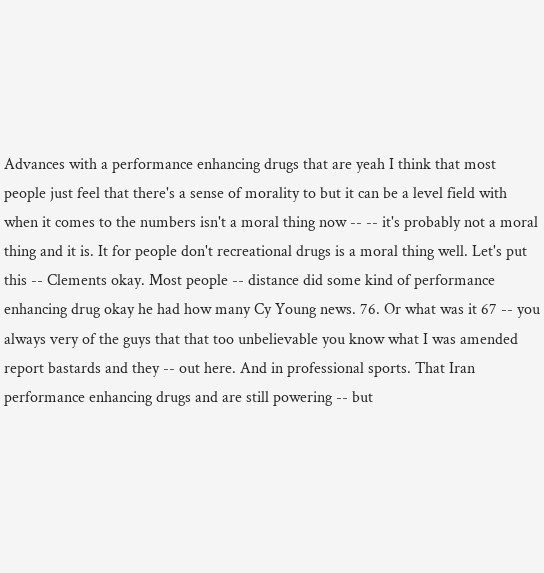Advances with a performance enhancing drugs that are yeah I think that most people just feel that there's a sense of morality to but it can be a level field with when it comes to the numbers isn't a moral thing now -- -- it's probably not a moral thing and it is. It for people don't recreational drugs is a moral thing well. Let's put this -- Clements okay. Most people -- distance did some kind of performance enhancing drug okay he had how many Cy Young news. 76. Or what was it 67 -- you always very of the guys that that too unbelievable you know what I was amended report bastards and they -- out here. And in professional sports. That Iran performance enhancing drugs and are still powering -- but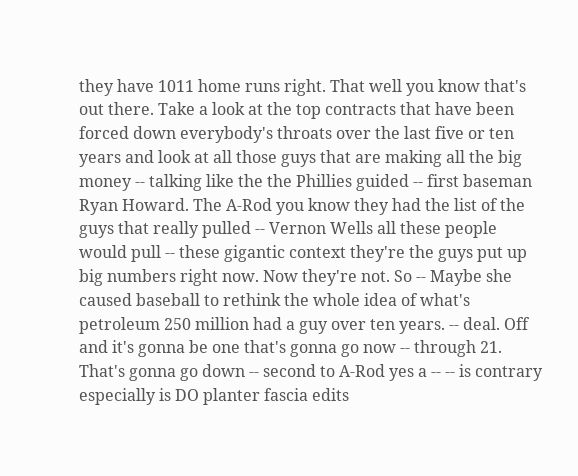they have 1011 home runs right. That well you know that's out there. Take a look at the top contracts that have been forced down everybody's throats over the last five or ten years and look at all those guys that are making all the big money -- talking like the the Phillies guided -- first baseman Ryan Howard. The A-Rod you know they had the list of the guys that really pulled -- Vernon Wells all these people would pull -- these gigantic context they're the guys put up big numbers right now. Now they're not. So -- Maybe she caused baseball to rethink the whole idea of what's petroleum 250 million had a guy over ten years. -- deal. Off and it's gonna be one that's gonna go now -- through 21. That's gonna go down -- second to A-Rod yes a -- -- is contrary especially is DO planter fascia edits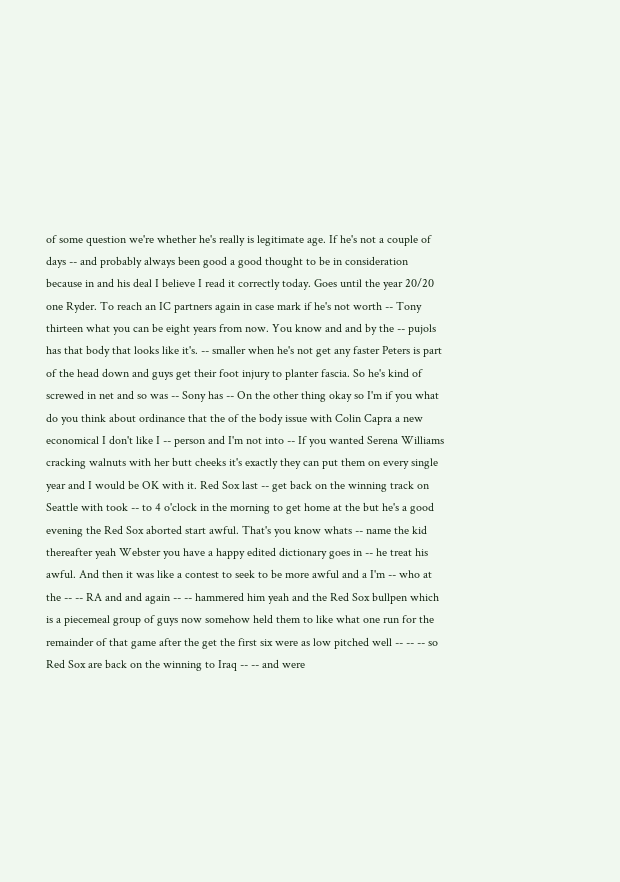of some question we're whether he's really is legitimate age. If he's not a couple of days -- and probably always been good a good thought to be in consideration because in and his deal I believe I read it correctly today. Goes until the year 20/20 one Ryder. To reach an IC partners again in case mark if he's not worth -- Tony thirteen what you can be eight years from now. You know and and by the -- pujols has that body that looks like it's. -- smaller when he's not get any faster Peters is part of the head down and guys get their foot injury to planter fascia. So he's kind of screwed in net and so was -- Sony has -- On the other thing okay so I'm if you what do you think about ordinance that the of the body issue with Colin Capra a new economical I don't like I -- person and I'm not into -- If you wanted Serena Williams cracking walnuts with her butt cheeks it's exactly they can put them on every single year and I would be OK with it. Red Sox last -- get back on the winning track on Seattle with took -- to 4 o'clock in the morning to get home at the but he's a good evening the Red Sox aborted start awful. That's you know whats -- name the kid thereafter yeah Webster you have a happy edited dictionary goes in -- he treat his awful. And then it was like a contest to seek to be more awful and a I'm -- who at the -- -- RA and and again -- -- hammered him yeah and the Red Sox bullpen which is a piecemeal group of guys now somehow held them to like what one run for the remainder of that game after the get the first six were as low pitched well -- -- -- so Red Sox are back on the winning to Iraq -- -- and were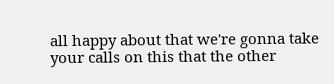all happy about that we're gonna take your calls on this that the other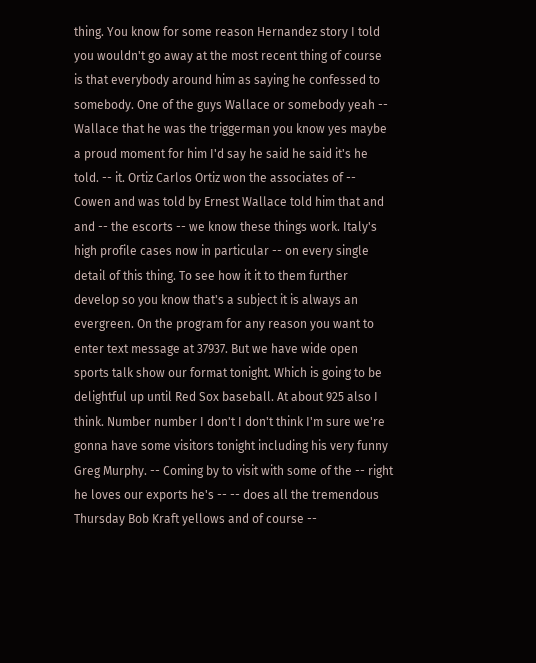thing. You know for some reason Hernandez story I told you wouldn't go away at the most recent thing of course is that everybody around him as saying he confessed to somebody. One of the guys Wallace or somebody yeah -- Wallace that he was the triggerman you know yes maybe a proud moment for him I'd say he said he said it's he told. -- it. Ortiz Carlos Ortiz won the associates of -- Cowen and was told by Ernest Wallace told him that and and -- the escorts -- we know these things work. Italy's high profile cases now in particular -- on every single detail of this thing. To see how it it to them further develop so you know that's a subject it is always an evergreen. On the program for any reason you want to enter text message at 37937. But we have wide open sports talk show our format tonight. Which is going to be delightful up until Red Sox baseball. At about 925 also I think. Number number I don't I don't think I'm sure we're gonna have some visitors tonight including his very funny Greg Murphy. -- Coming by to visit with some of the -- right he loves our exports he's -- -- does all the tremendous Thursday Bob Kraft yellows and of course --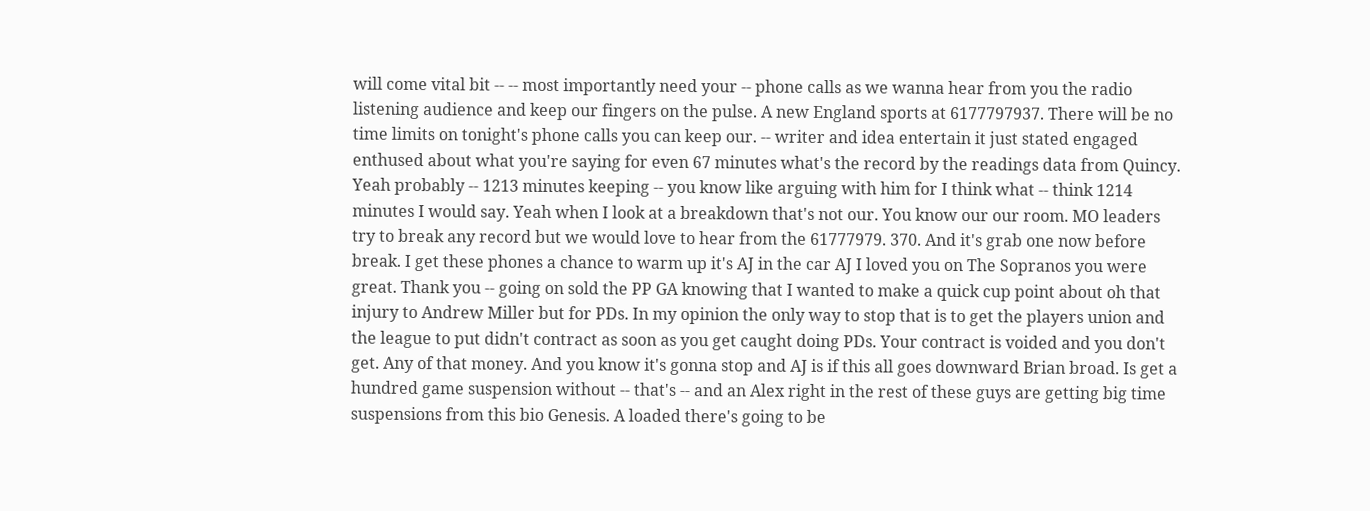will come vital bit -- -- most importantly need your -- phone calls as we wanna hear from you the radio listening audience and keep our fingers on the pulse. A new England sports at 6177797937. There will be no time limits on tonight's phone calls you can keep our. -- writer and idea entertain it just stated engaged enthused about what you're saying for even 67 minutes what's the record by the readings data from Quincy. Yeah probably -- 1213 minutes keeping -- you know like arguing with him for I think what -- think 1214 minutes I would say. Yeah when I look at a breakdown that's not our. You know our our room. MO leaders try to break any record but we would love to hear from the 61777979. 370. And it's grab one now before break. I get these phones a chance to warm up it's AJ in the car AJ I loved you on The Sopranos you were great. Thank you -- going on sold the PP GA knowing that I wanted to make a quick cup point about oh that injury to Andrew Miller but for PDs. In my opinion the only way to stop that is to get the players union and the league to put didn't contract as soon as you get caught doing PDs. Your contract is voided and you don't get. Any of that money. And you know it's gonna stop and AJ is if this all goes downward Brian broad. Is get a hundred game suspension without -- that's -- and an Alex right in the rest of these guys are getting big time suspensions from this bio Genesis. A loaded there's going to be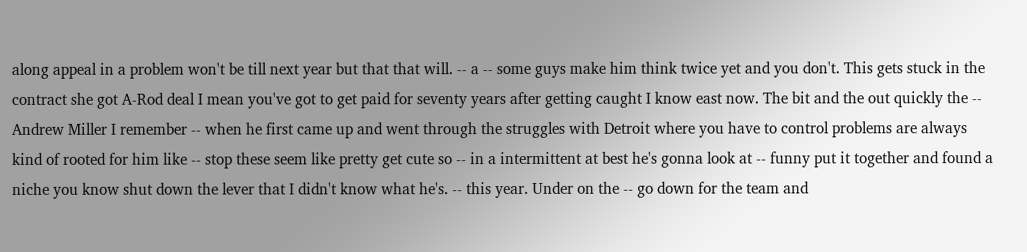along appeal in a problem won't be till next year but that that will. -- a -- some guys make him think twice yet and you don't. This gets stuck in the contract she got A-Rod deal I mean you've got to get paid for seventy years after getting caught I know east now. The bit and the out quickly the -- Andrew Miller I remember -- when he first came up and went through the struggles with Detroit where you have to control problems are always kind of rooted for him like -- stop these seem like pretty get cute so -- in a intermittent at best he's gonna look at -- funny put it together and found a niche you know shut down the lever that I didn't know what he's. -- this year. Under on the -- go down for the team and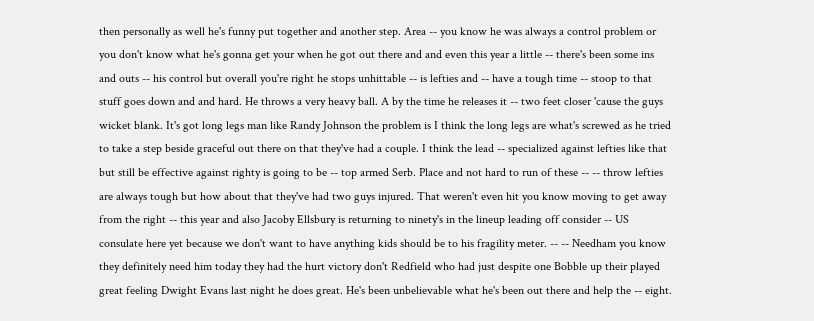then personally as well he's funny put together and another step. Area -- you know he was always a control problem or you don't know what he's gonna get your when he got out there and and even this year a little -- there's been some ins and outs -- his control but overall you're right he stops unhittable -- is lefties and -- have a tough time -- stoop to that stuff goes down and and hard. He throws a very heavy ball. A by the time he releases it -- two feet closer 'cause the guys wicket blank. It's got long legs man like Randy Johnson the problem is I think the long legs are what's screwed as he tried to take a step beside graceful out there on that they've had a couple. I think the lead -- specialized against lefties like that but still be effective against righty is going to be -- top armed Serb. Place and not hard to run of these -- -- throw lefties are always tough but how about that they've had two guys injured. That weren't even hit you know moving to get away from the right -- this year and also Jacoby Ellsbury is returning to ninety's in the lineup leading off consider -- US consulate here yet because we don't want to have anything kids should be to his fragility meter. -- -- Needham you know they definitely need him today they had the hurt victory don't Redfield who had just despite one Bobble up their played great feeling Dwight Evans last night he does great. He's been unbelievable what he's been out there and help the -- eight.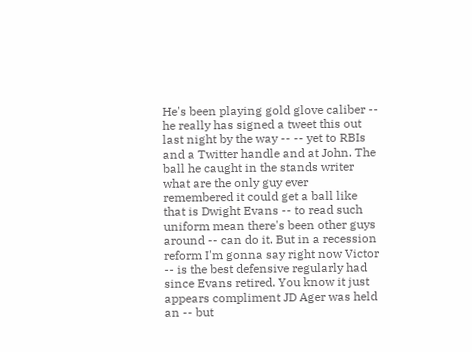He's been playing gold glove caliber -- he really has signed a tweet this out last night by the way -- -- yet to RBIs and a Twitter handle and at John. The ball he caught in the stands writer what are the only guy ever remembered it could get a ball like that is Dwight Evans -- to read such uniform mean there's been other guys around -- can do it. But in a recession reform I'm gonna say right now Victor -- is the best defensive regularly had since Evans retired. You know it just appears compliment JD Ager was held an -- but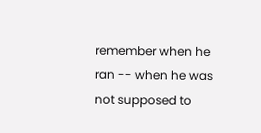remember when he ran -- when he was not supposed to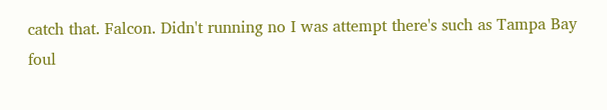catch that. Falcon. Didn't running no I was attempt there's such as Tampa Bay foul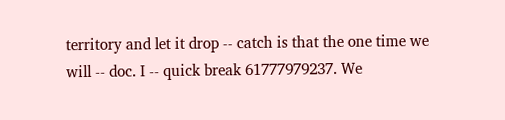territory and let it drop -- catch is that the one time we will -- doc. I -- quick break 61777979237. We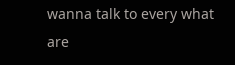wanna talk to every what are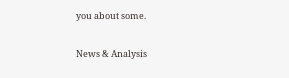you about some.

News & Analysis